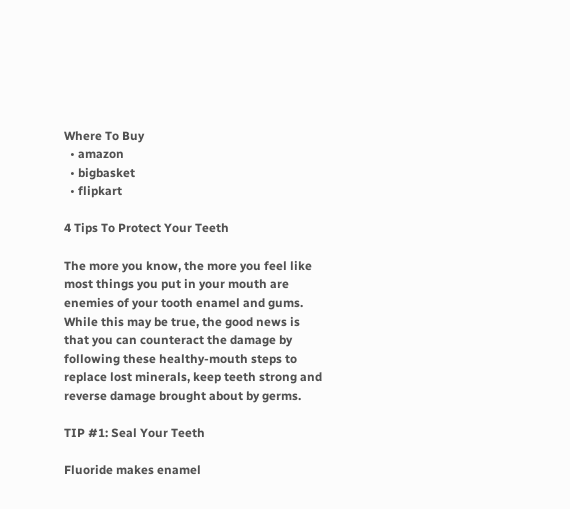Where To Buy
  • amazon
  • bigbasket
  • flipkart

4 Tips To Protect Your Teeth

The more you know, the more you feel like most things you put in your mouth are enemies of your tooth enamel and gums. While this may be true, the good news is that you can counteract the damage by following these healthy-mouth steps to replace lost minerals, keep teeth strong and reverse damage brought about by germs.

TIP #1: Seal Your Teeth

Fluoride makes enamel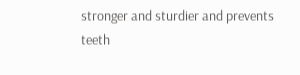stronger and sturdier and prevents teeth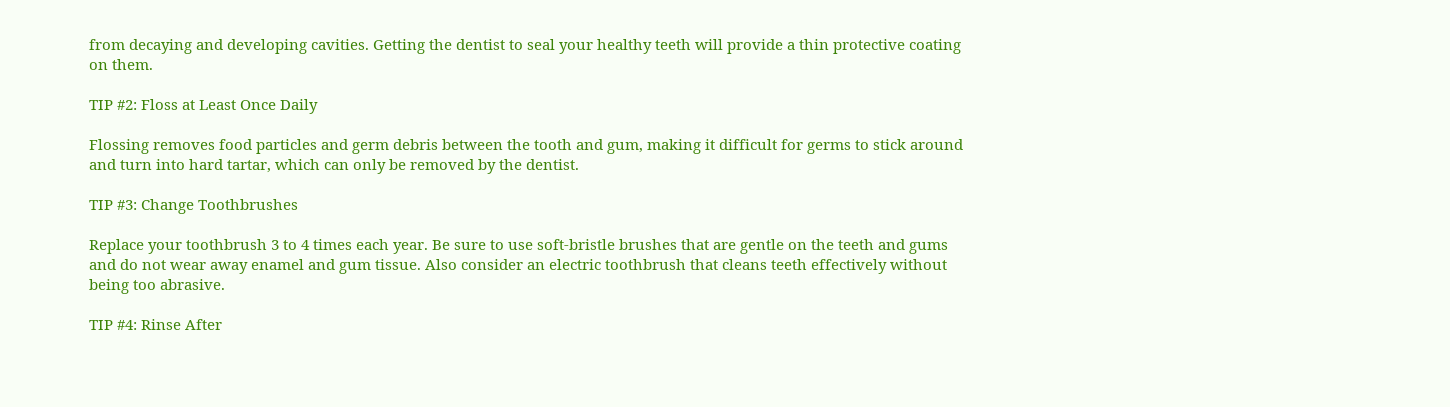from decaying and developing cavities. Getting the dentist to seal your healthy teeth will provide a thin protective coating on them.

TIP #2: Floss at Least Once Daily

Flossing removes food particles and germ debris between the tooth and gum, making it difficult for germs to stick around and turn into hard tartar, which can only be removed by the dentist.

TIP #3: Change Toothbrushes

Replace your toothbrush 3 to 4 times each year. Be sure to use soft-bristle brushes that are gentle on the teeth and gums and do not wear away enamel and gum tissue. Also consider an electric toothbrush that cleans teeth effectively without being too abrasive.

TIP #4: Rinse After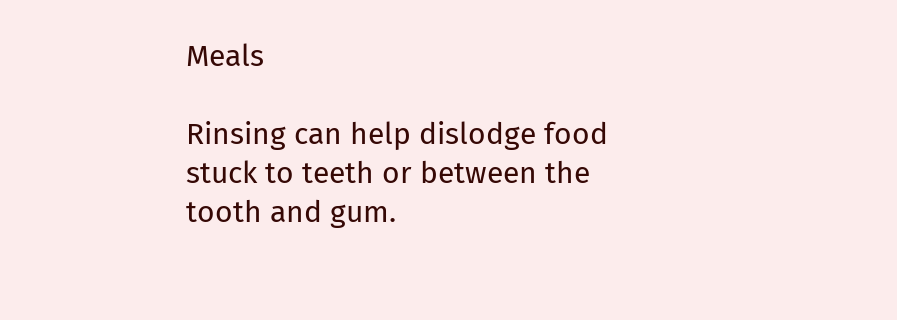Meals

Rinsing can help dislodge food stuck to teeth or between the tooth and gum.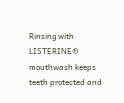Rinsing with LISTERINE® mouthwash keeps teeth protected and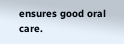ensures good oral care.